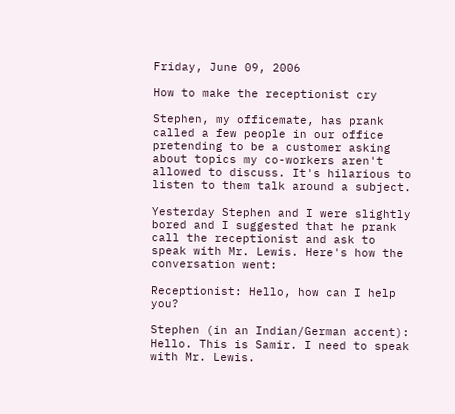Friday, June 09, 2006

How to make the receptionist cry

Stephen, my officemate, has prank called a few people in our office pretending to be a customer asking about topics my co-workers aren't allowed to discuss. It's hilarious to listen to them talk around a subject.

Yesterday Stephen and I were slightly bored and I suggested that he prank call the receptionist and ask to speak with Mr. Lewis. Here's how the conversation went:

Receptionist: Hello, how can I help you?

Stephen (in an Indian/German accent): Hello. This is Samir. I need to speak with Mr. Lewis.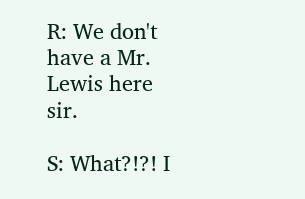R: We don't have a Mr. Lewis here sir.

S: What?!?! I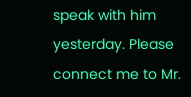speak with him yesterday. Please connect me to Mr.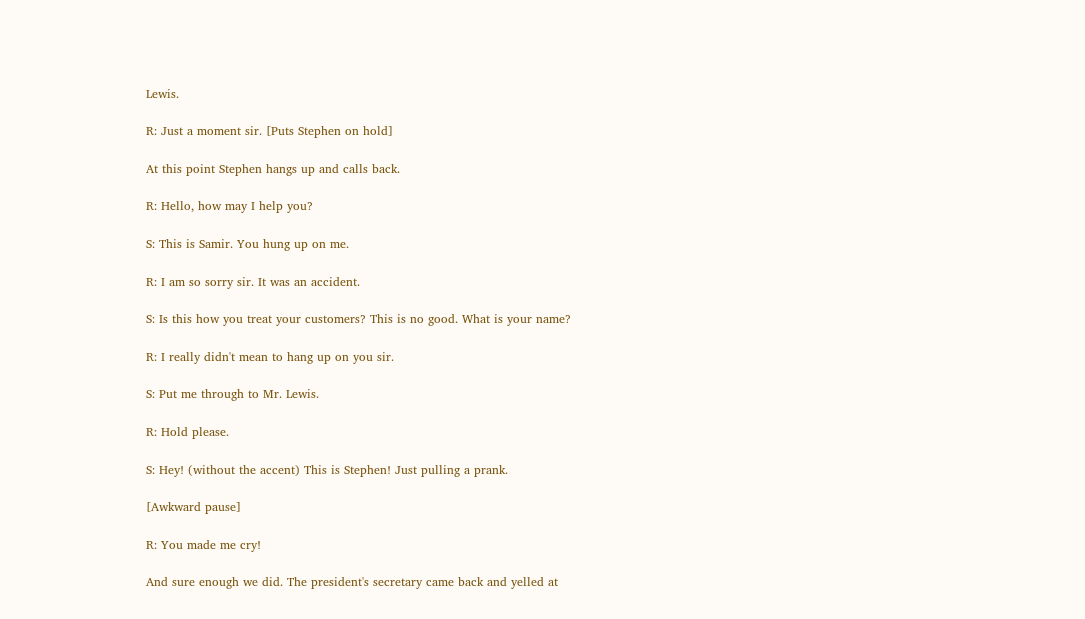Lewis.

R: Just a moment sir. [Puts Stephen on hold]

At this point Stephen hangs up and calls back.

R: Hello, how may I help you?

S: This is Samir. You hung up on me.

R: I am so sorry sir. It was an accident.

S: Is this how you treat your customers? This is no good. What is your name?

R: I really didn't mean to hang up on you sir.

S: Put me through to Mr. Lewis.

R: Hold please.

S: Hey! (without the accent) This is Stephen! Just pulling a prank.

[Awkward pause]

R: You made me cry!

And sure enough we did. The president's secretary came back and yelled at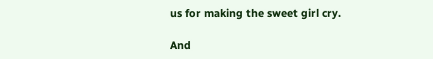us for making the sweet girl cry.

And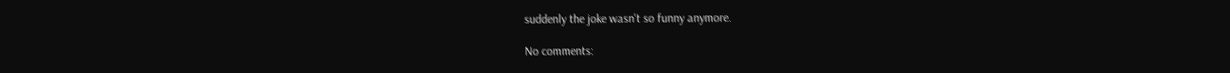suddenly the joke wasn't so funny anymore.

No comments: